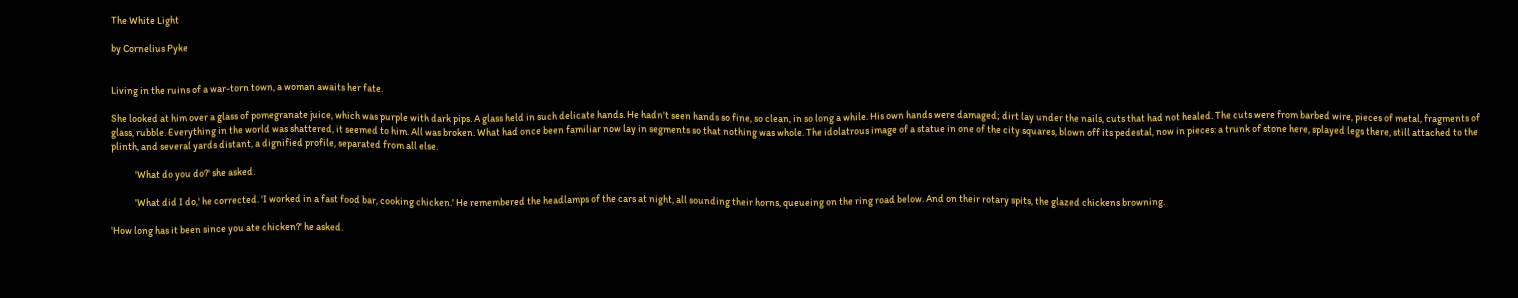The White Light

by Cornelius Pyke


Living in the ruins of a war-torn town, a woman awaits her fate.

She looked at him over a glass of pomegranate juice, which was purple with dark pips. A glass held in such delicate hands. He hadn't seen hands so fine, so clean, in so long a while. His own hands were damaged; dirt lay under the nails, cuts that had not healed. The cuts were from barbed wire, pieces of metal, fragments of glass, rubble. Everything in the world was shattered, it seemed to him. All was broken. What had once been familiar now lay in segments so that nothing was whole. The idolatrous image of a statue in one of the city squares, blown off its pedestal, now in pieces: a trunk of stone here, splayed legs there, still attached to the plinth, and several yards distant, a dignified profile, separated from all else.

            'What do you do?' she asked.

            'What did I do,' he corrected. 'I worked in a fast food bar, cooking chicken.' He remembered the headlamps of the cars at night, all sounding their horns, queueing on the ring road below. And on their rotary spits, the glazed chickens browning.

'How long has it been since you ate chicken?' he asked.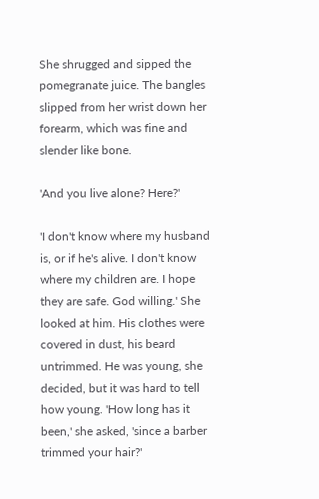She shrugged and sipped the pomegranate juice. The bangles slipped from her wrist down her forearm, which was fine and slender like bone.

'And you live alone? Here?'

'I don't know where my husband is, or if he's alive. I don't know where my children are. I hope they are safe. God willing.' She looked at him. His clothes were covered in dust, his beard untrimmed. He was young, she decided, but it was hard to tell how young. 'How long has it been,' she asked, 'since a barber trimmed your hair?'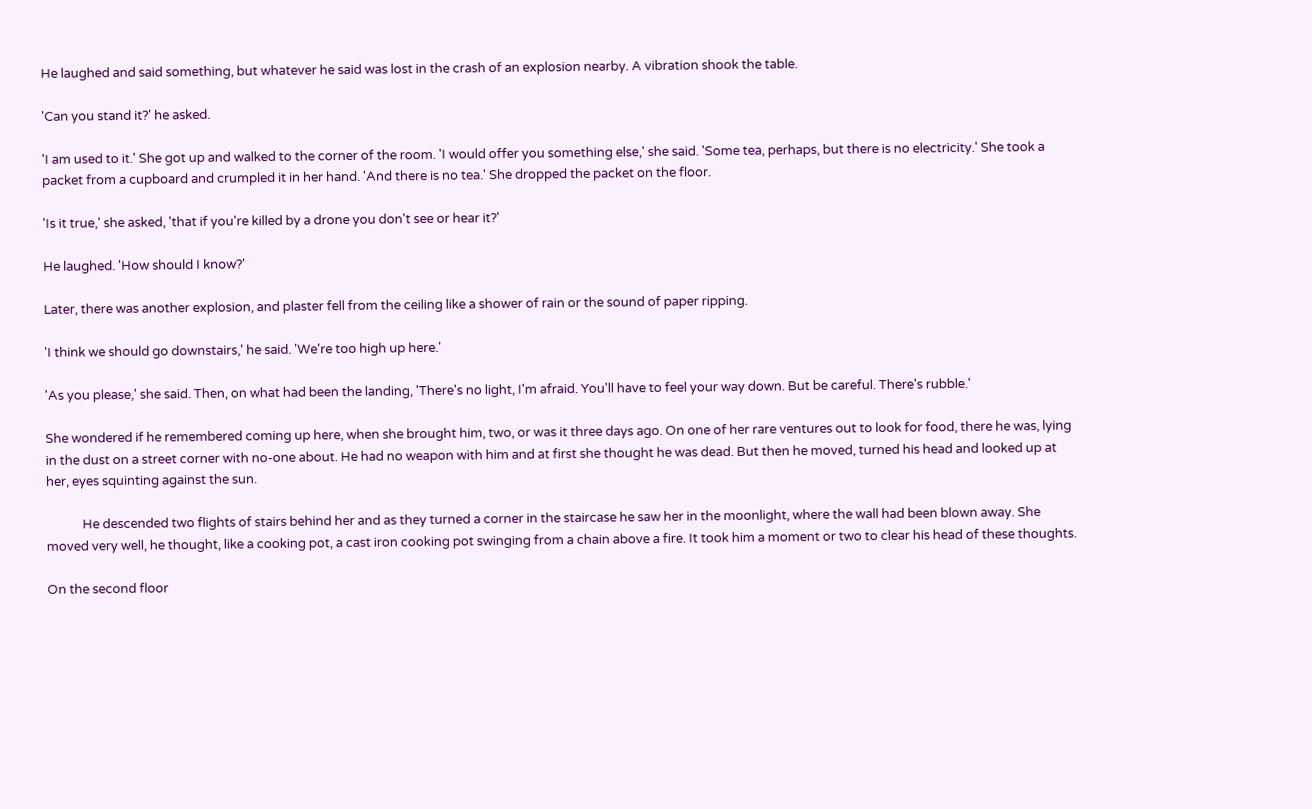He laughed and said something, but whatever he said was lost in the crash of an explosion nearby. A vibration shook the table.

'Can you stand it?' he asked.

'I am used to it.' She got up and walked to the corner of the room. 'I would offer you something else,' she said. 'Some tea, perhaps, but there is no electricity.' She took a packet from a cupboard and crumpled it in her hand. 'And there is no tea.' She dropped the packet on the floor.

'Is it true,' she asked, 'that if you're killed by a drone you don't see or hear it?'

He laughed. 'How should I know?'

Later, there was another explosion, and plaster fell from the ceiling like a shower of rain or the sound of paper ripping.

'I think we should go downstairs,' he said. 'We're too high up here.'

'As you please,' she said. Then, on what had been the landing, 'There's no light, I'm afraid. You'll have to feel your way down. But be careful. There's rubble.'

She wondered if he remembered coming up here, when she brought him, two, or was it three days ago. On one of her rare ventures out to look for food, there he was, lying in the dust on a street corner with no-one about. He had no weapon with him and at first she thought he was dead. But then he moved, turned his head and looked up at her, eyes squinting against the sun.

            He descended two flights of stairs behind her and as they turned a corner in the staircase he saw her in the moonlight, where the wall had been blown away. She moved very well, he thought, like a cooking pot, a cast iron cooking pot swinging from a chain above a fire. It took him a moment or two to clear his head of these thoughts.

On the second floor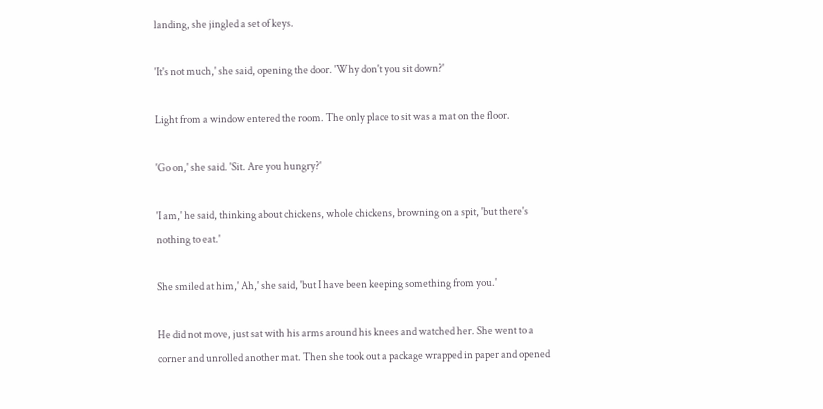landing, she jingled a set of keys.

'It's not much,' she said, opening the door. 'Why don't you sit down?'

Light from a window entered the room. The only place to sit was a mat on the floor.

'Go on,' she said. 'Sit. Are you hungry?'

'I am,' he said, thinking about chickens, whole chickens, browning on a spit, 'but there's nothing to eat.'

She smiled at him,' Ah,' she said, 'but I have been keeping something from you.'

He did not move, just sat with his arms around his knees and watched her. She went to a corner and unrolled another mat. Then she took out a package wrapped in paper and opened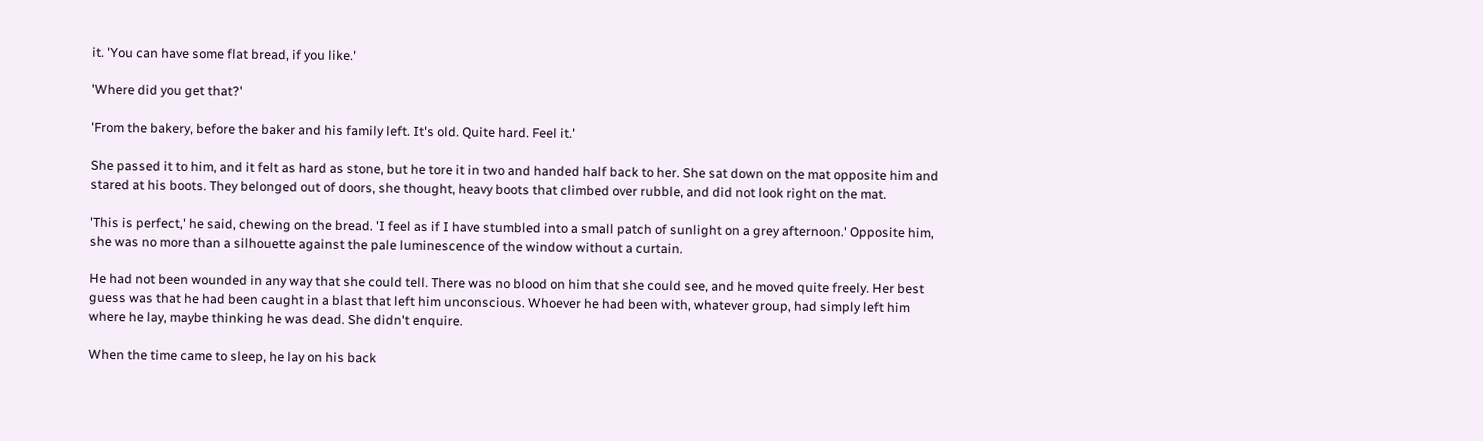it. 'You can have some flat bread, if you like.'

'Where did you get that?'

'From the bakery, before the baker and his family left. It's old. Quite hard. Feel it.'

She passed it to him, and it felt as hard as stone, but he tore it in two and handed half back to her. She sat down on the mat opposite him and stared at his boots. They belonged out of doors, she thought, heavy boots that climbed over rubble, and did not look right on the mat.

'This is perfect,' he said, chewing on the bread. 'I feel as if I have stumbled into a small patch of sunlight on a grey afternoon.' Opposite him, she was no more than a silhouette against the pale luminescence of the window without a curtain.

He had not been wounded in any way that she could tell. There was no blood on him that she could see, and he moved quite freely. Her best guess was that he had been caught in a blast that left him unconscious. Whoever he had been with, whatever group, had simply left him where he lay, maybe thinking he was dead. She didn't enquire.

When the time came to sleep, he lay on his back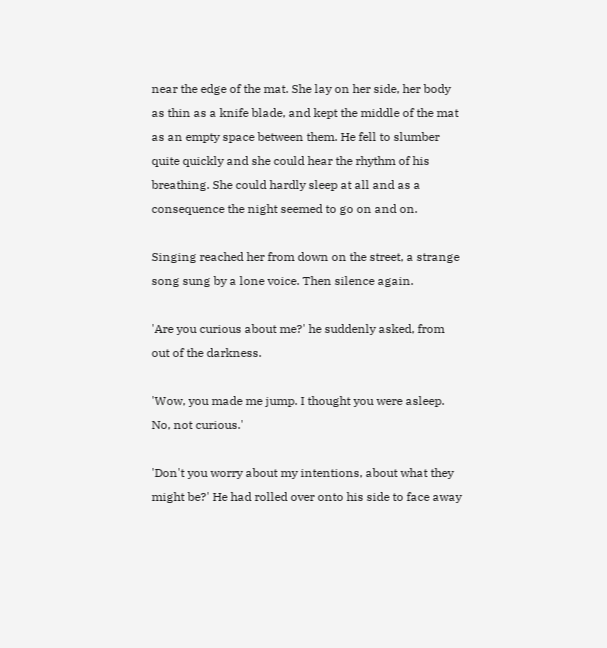near the edge of the mat. She lay on her side, her body as thin as a knife blade, and kept the middle of the mat as an empty space between them. He fell to slumber quite quickly and she could hear the rhythm of his breathing. She could hardly sleep at all and as a consequence the night seemed to go on and on.

Singing reached her from down on the street, a strange song sung by a lone voice. Then silence again.

'Are you curious about me?' he suddenly asked, from out of the darkness.

'Wow, you made me jump. I thought you were asleep. No, not curious.'

'Don't you worry about my intentions, about what they might be?' He had rolled over onto his side to face away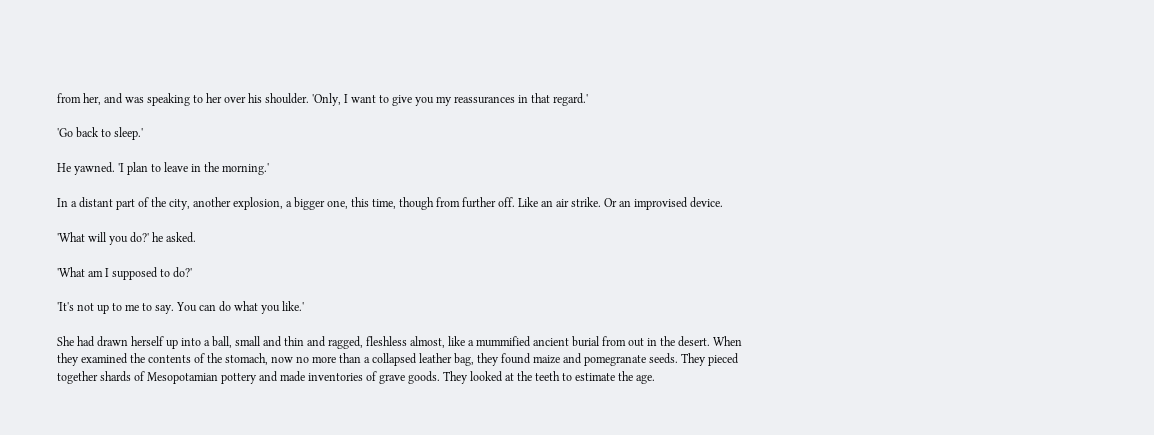from her, and was speaking to her over his shoulder. 'Only, I want to give you my reassurances in that regard.'

'Go back to sleep.'

He yawned. 'I plan to leave in the morning.'

In a distant part of the city, another explosion, a bigger one, this time, though from further off. Like an air strike. Or an improvised device.

'What will you do?' he asked.

'What am I supposed to do?'

'It's not up to me to say. You can do what you like.'

She had drawn herself up into a ball, small and thin and ragged, fleshless almost, like a mummified ancient burial from out in the desert. When they examined the contents of the stomach, now no more than a collapsed leather bag, they found maize and pomegranate seeds. They pieced together shards of Mesopotamian pottery and made inventories of grave goods. They looked at the teeth to estimate the age.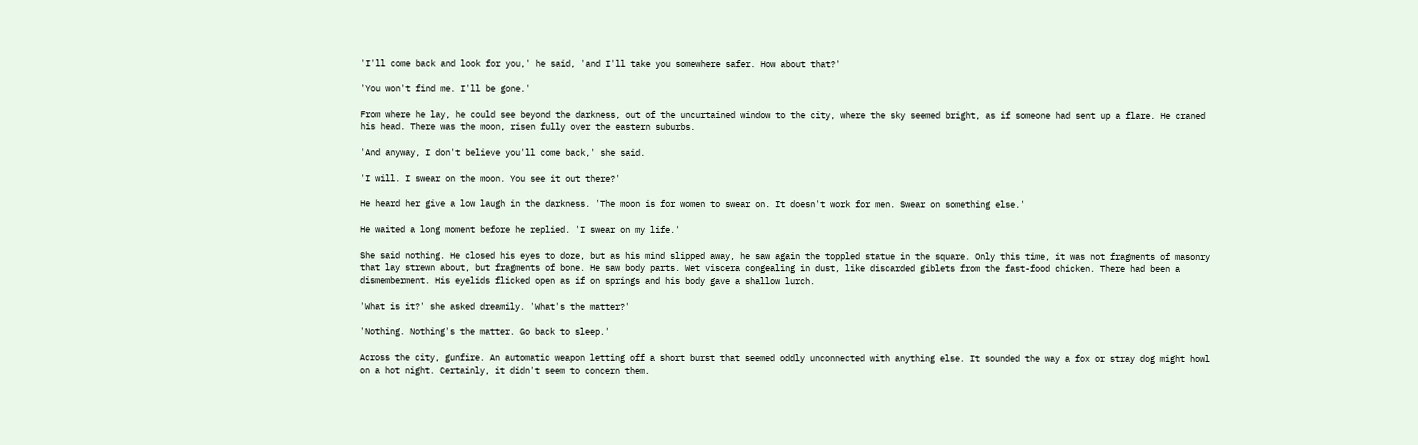'I'll come back and look for you,' he said, 'and I'll take you somewhere safer. How about that?'

'You won't find me. I'll be gone.'

From where he lay, he could see beyond the darkness, out of the uncurtained window to the city, where the sky seemed bright, as if someone had sent up a flare. He craned his head. There was the moon, risen fully over the eastern suburbs.

'And anyway, I don't believe you'll come back,' she said.

'I will. I swear on the moon. You see it out there?'

He heard her give a low laugh in the darkness. 'The moon is for women to swear on. It doesn't work for men. Swear on something else.'

He waited a long moment before he replied. 'I swear on my life.'

She said nothing. He closed his eyes to doze, but as his mind slipped away, he saw again the toppled statue in the square. Only this time, it was not fragments of masonry that lay strewn about, but fragments of bone. He saw body parts. Wet viscera congealing in dust, like discarded giblets from the fast-food chicken. There had been a dismemberment. His eyelids flicked open as if on springs and his body gave a shallow lurch.

'What is it?' she asked dreamily. 'What's the matter?'

'Nothing. Nothing's the matter. Go back to sleep.'

Across the city, gunfire. An automatic weapon letting off a short burst that seemed oddly unconnected with anything else. It sounded the way a fox or stray dog might howl on a hot night. Certainly, it didn't seem to concern them.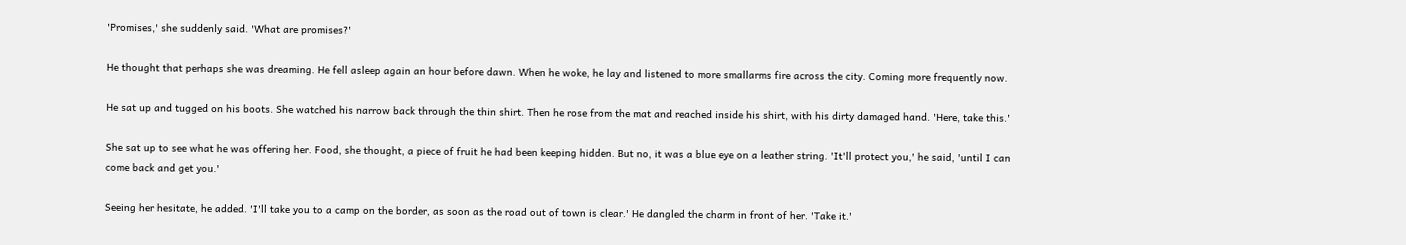'Promises,' she suddenly said. 'What are promises?'

He thought that perhaps she was dreaming. He fell asleep again an hour before dawn. When he woke, he lay and listened to more smallarms fire across the city. Coming more frequently now.

He sat up and tugged on his boots. She watched his narrow back through the thin shirt. Then he rose from the mat and reached inside his shirt, with his dirty damaged hand. 'Here, take this.'

She sat up to see what he was offering her. Food, she thought, a piece of fruit he had been keeping hidden. But no, it was a blue eye on a leather string. 'It'll protect you,' he said, 'until I can come back and get you.'

Seeing her hesitate, he added. 'I'll take you to a camp on the border, as soon as the road out of town is clear.' He dangled the charm in front of her. 'Take it.'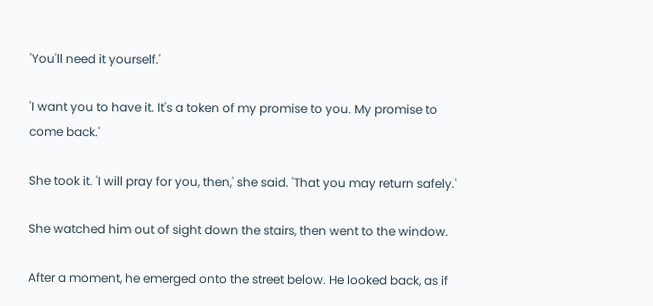'You'll need it yourself.'

'I want you to have it. It's a token of my promise to you. My promise to come back.'

She took it. 'I will pray for you, then,' she said. 'That you may return safely.'

She watched him out of sight down the stairs, then went to the window.

After a moment, he emerged onto the street below. He looked back, as if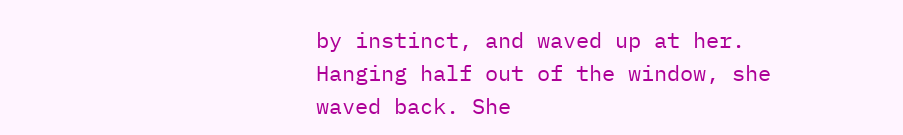by instinct, and waved up at her. Hanging half out of the window, she waved back. She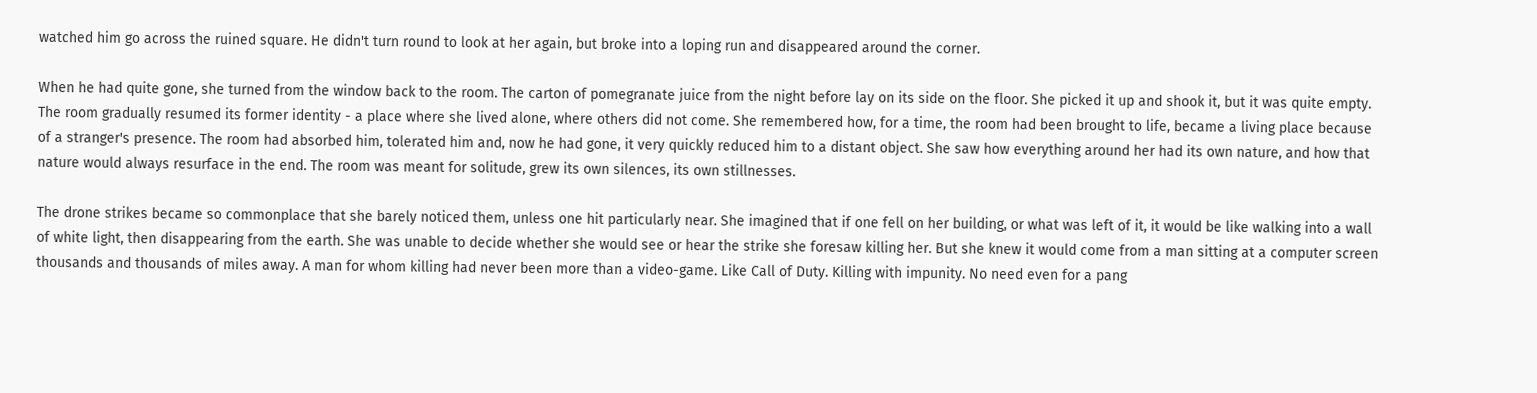watched him go across the ruined square. He didn't turn round to look at her again, but broke into a loping run and disappeared around the corner.

When he had quite gone, she turned from the window back to the room. The carton of pomegranate juice from the night before lay on its side on the floor. She picked it up and shook it, but it was quite empty. The room gradually resumed its former identity - a place where she lived alone, where others did not come. She remembered how, for a time, the room had been brought to life, became a living place because of a stranger's presence. The room had absorbed him, tolerated him and, now he had gone, it very quickly reduced him to a distant object. She saw how everything around her had its own nature, and how that nature would always resurface in the end. The room was meant for solitude, grew its own silences, its own stillnesses.

The drone strikes became so commonplace that she barely noticed them, unless one hit particularly near. She imagined that if one fell on her building, or what was left of it, it would be like walking into a wall of white light, then disappearing from the earth. She was unable to decide whether she would see or hear the strike she foresaw killing her. But she knew it would come from a man sitting at a computer screen thousands and thousands of miles away. A man for whom killing had never been more than a video-game. Like Call of Duty. Killing with impunity. No need even for a pang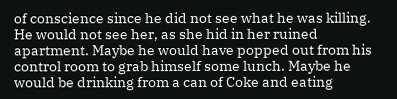of conscience since he did not see what he was killing. He would not see her, as she hid in her ruined apartment. Maybe he would have popped out from his control room to grab himself some lunch. Maybe he would be drinking from a can of Coke and eating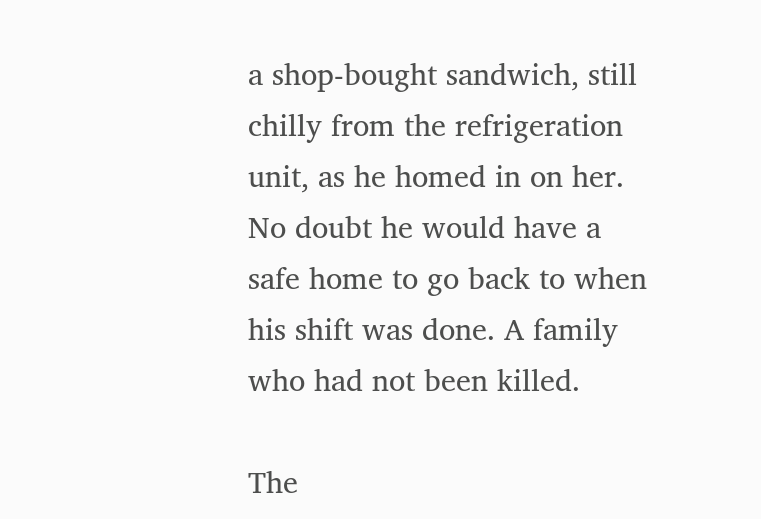a shop-bought sandwich, still chilly from the refrigeration unit, as he homed in on her. No doubt he would have a safe home to go back to when his shift was done. A family who had not been killed.

The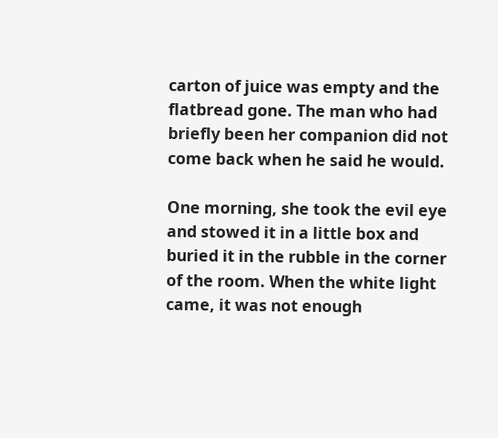carton of juice was empty and the flatbread gone. The man who had briefly been her companion did not come back when he said he would.

One morning, she took the evil eye and stowed it in a little box and buried it in the rubble in the corner of the room. When the white light came, it was not enough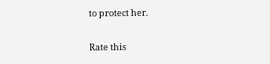to protect her.

Rate this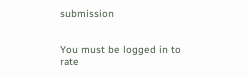submission


You must be logged in to rate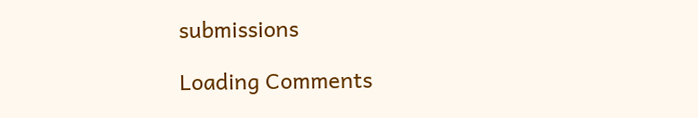submissions

Loading Comments